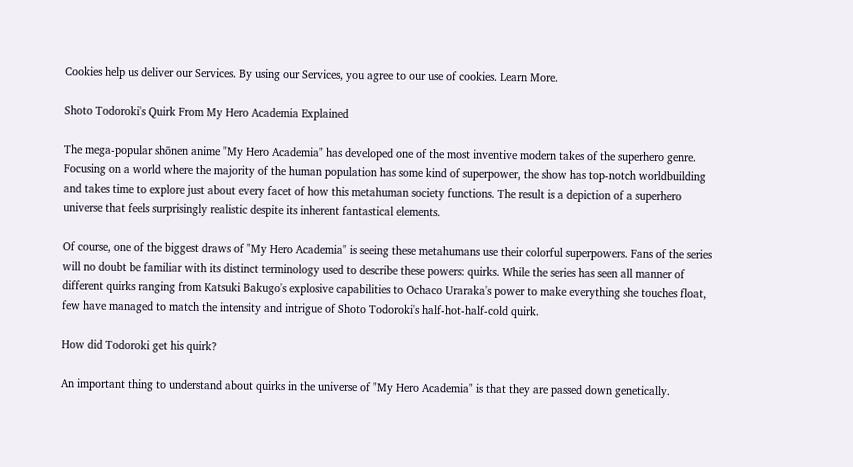Cookies help us deliver our Services. By using our Services, you agree to our use of cookies. Learn More.

Shoto Todoroki's Quirk From My Hero Academia Explained

The mega-popular shōnen anime "My Hero Academia" has developed one of the most inventive modern takes of the superhero genre. Focusing on a world where the majority of the human population has some kind of superpower, the show has top-notch worldbuilding and takes time to explore just about every facet of how this metahuman society functions. The result is a depiction of a superhero universe that feels surprisingly realistic despite its inherent fantastical elements.

Of course, one of the biggest draws of "My Hero Academia" is seeing these metahumans use their colorful superpowers. Fans of the series will no doubt be familiar with its distinct terminology used to describe these powers: quirks. While the series has seen all manner of different quirks ranging from Katsuki Bakugo's explosive capabilities to Ochaco Uraraka's power to make everything she touches float, few have managed to match the intensity and intrigue of Shoto Todoroki's half-hot-half-cold quirk.

How did Todoroki get his quirk?

An important thing to understand about quirks in the universe of "My Hero Academia" is that they are passed down genetically.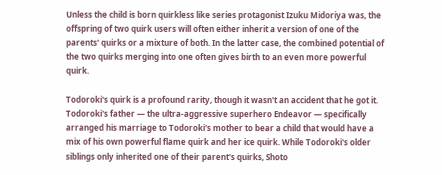Unless the child is born quirkless like series protagonist Izuku Midoriya was, the offspring of two quirk users will often either inherit a version of one of the parents' quirks or a mixture of both. In the latter case, the combined potential of the two quirks merging into one often gives birth to an even more powerful quirk.

Todoroki's quirk is a profound rarity, though it wasn't an accident that he got it. Todoroki's father — the ultra-aggressive superhero Endeavor — specifically arranged his marriage to Todoroki's mother to bear a child that would have a mix of his own powerful flame quirk and her ice quirk. While Todoroki's older siblings only inherited one of their parent's quirks, Shoto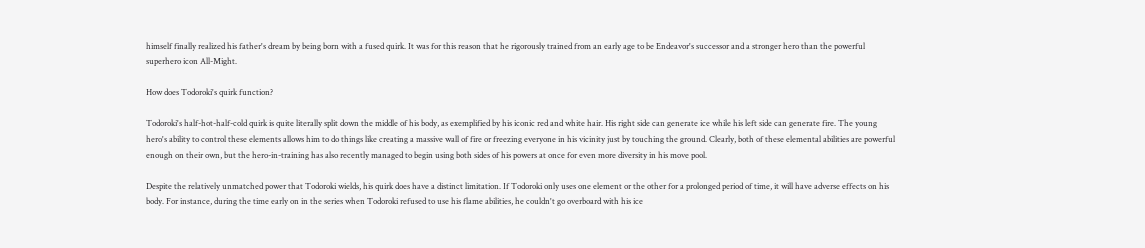himself finally realized his father's dream by being born with a fused quirk. It was for this reason that he rigorously trained from an early age to be Endeavor's successor and a stronger hero than the powerful superhero icon All-Might.

How does Todoroki's quirk function?

Todoroki's half-hot-half-cold quirk is quite literally split down the middle of his body, as exemplified by his iconic red and white hair. His right side can generate ice while his left side can generate fire. The young hero's ability to control these elements allows him to do things like creating a massive wall of fire or freezing everyone in his vicinity just by touching the ground. Clearly, both of these elemental abilities are powerful enough on their own, but the hero-in-training has also recently managed to begin using both sides of his powers at once for even more diversity in his move pool.

Despite the relatively unmatched power that Todoroki wields, his quirk does have a distinct limitation. If Todoroki only uses one element or the other for a prolonged period of time, it will have adverse effects on his body. For instance, during the time early on in the series when Todoroki refused to use his flame abilities, he couldn't go overboard with his ice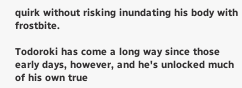quirk without risking inundating his body with frostbite.

Todoroki has come a long way since those early days, however, and he's unlocked much of his own true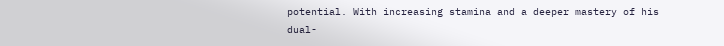potential. With increasing stamina and a deeper mastery of his dual-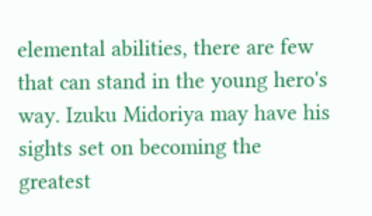elemental abilities, there are few that can stand in the young hero's way. Izuku Midoriya may have his sights set on becoming the greatest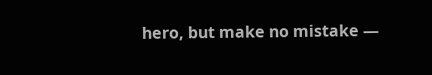hero, but make no mistake —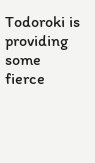Todoroki is providing some fierce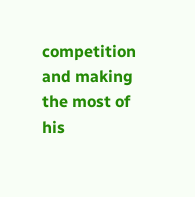competition and making the most of his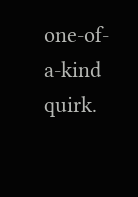one-of-a-kind quirk.